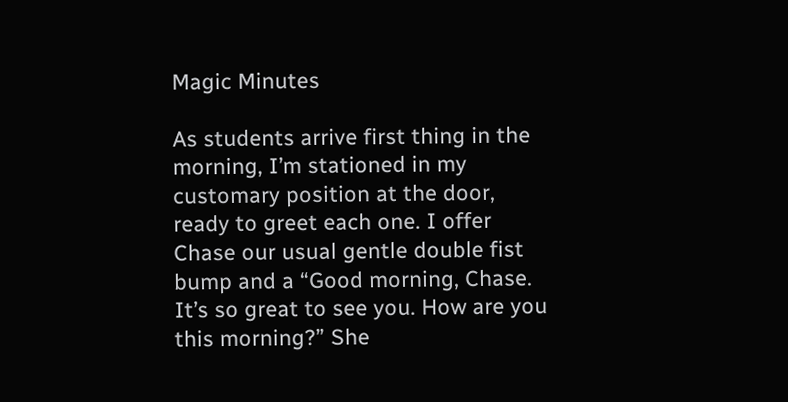Magic Minutes

As students arrive first thing in the morning, I’m stationed in my customary position at the door, ready to greet each one. I offer Chase our usual gentle double fist bump and a “Good morning, Chase. It’s so great to see you. How are you this morning?” She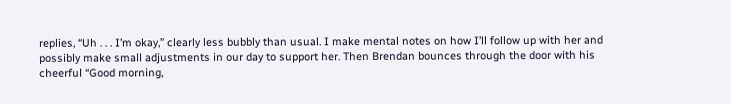replies, “Uh . . . I’m okay,” clearly less bubbly than usual. I make mental notes on how I’ll follow up with her and possibly make small adjustments in our day to support her. Then Brendan bounces through the door with his  cheerful “Good morning,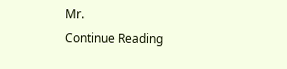Mr.
Continue Reading